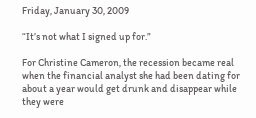Friday, January 30, 2009

“It’s not what I signed up for.”

For Christine Cameron, the recession became real when the financial analyst she had been dating for about a year would get drunk and disappear while they were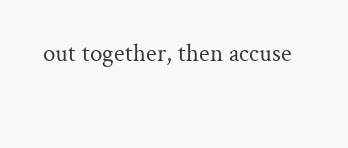out together, then accuse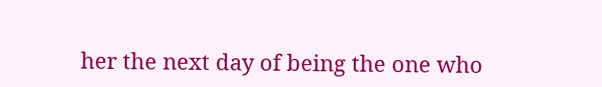her the next day of being the one who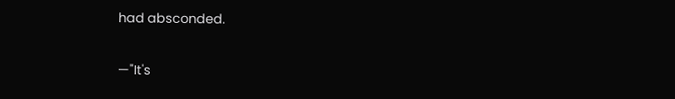had absconded.

—"It's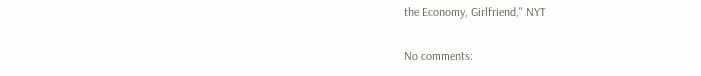the Economy, Girlfriend," NYT

No comments: